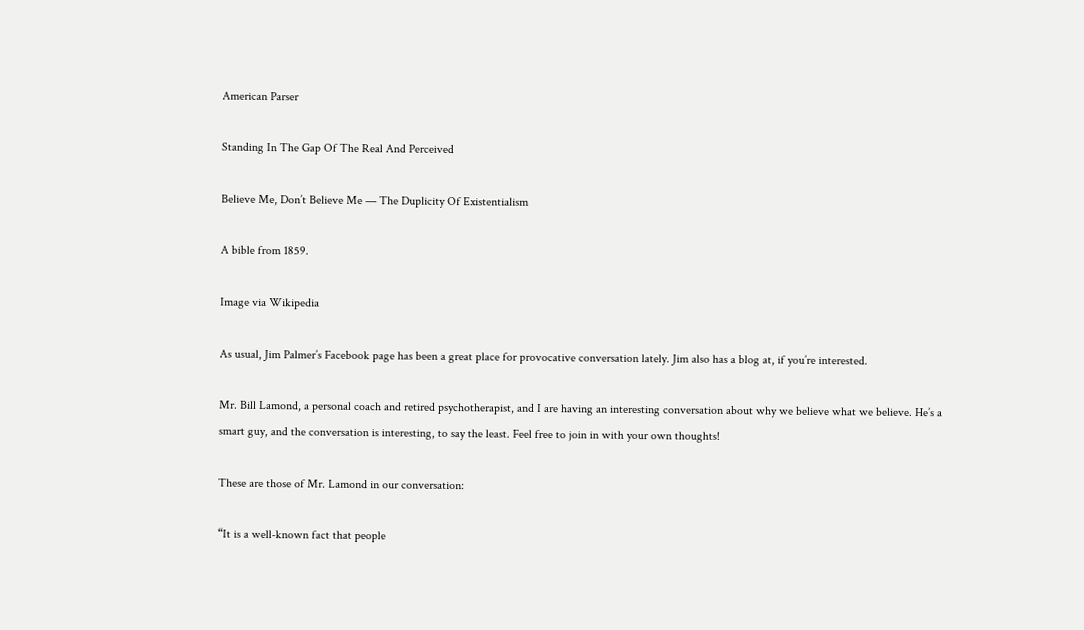American Parser

Standing In The Gap Of The Real And Perceived

Believe Me, Don’t Believe Me — The Duplicity Of Existentialism

A bible from 1859.

Image via Wikipedia

As usual, Jim Palmer’s Facebook page has been a great place for provocative conversation lately. Jim also has a blog at, if you’re interested.

Mr. Bill Lamond, a personal coach and retired psychotherapist, and I are having an interesting conversation about why we believe what we believe. He’s a smart guy, and the conversation is interesting, to say the least. Feel free to join in with your own thoughts!

These are those of Mr. Lamond in our conversation:

“It is a well-known fact that people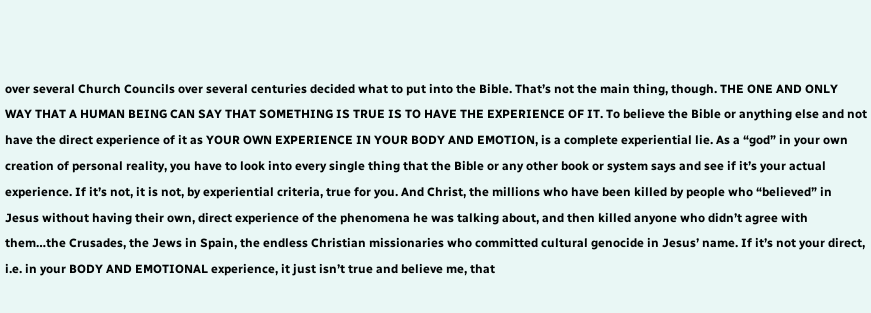over several Church Councils over several centuries decided what to put into the Bible. That’s not the main thing, though. THE ONE AND ONLY WAY THAT A HUMAN BEING CAN SAY THAT SOMETHING IS TRUE IS TO HAVE THE EXPERIENCE OF IT. To believe the Bible or anything else and not have the direct experience of it as YOUR OWN EXPERIENCE IN YOUR BODY AND EMOTION, is a complete experiential lie. As a “god” in your own creation of personal reality, you have to look into every single thing that the Bible or any other book or system says and see if it’s your actual experience. If it’s not, it is not, by experiential criteria, true for you. And Christ, the millions who have been killed by people who “believed” in Jesus without having their own, direct experience of the phenomena he was talking about, and then killed anyone who didn’t agree with them…the Crusades, the Jews in Spain, the endless Christian missionaries who committed cultural genocide in Jesus’ name. If it’s not your direct, i.e. in your BODY AND EMOTIONAL experience, it just isn’t true and believe me, that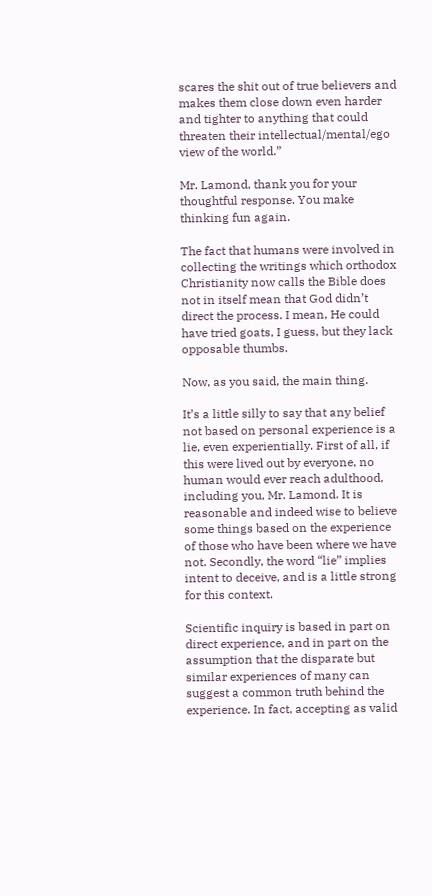scares the shit out of true believers and makes them close down even harder and tighter to anything that could threaten their intellectual/mental/ego view of the world.”

Mr. Lamond, thank you for your thoughtful response. You make thinking fun again.

The fact that humans were involved in collecting the writings which orthodox Christianity now calls the Bible does not in itself mean that God didn’t direct the process. I mean, He could have tried goats, I guess, but they lack opposable thumbs.

Now, as you said, the main thing.

It’s a little silly to say that any belief not based on personal experience is a lie, even experientially. First of all, if this were lived out by everyone, no human would ever reach adulthood, including you, Mr. Lamond. It is reasonable and indeed wise to believe some things based on the experience of those who have been where we have not. Secondly, the word “lie” implies intent to deceive, and is a little strong for this context.

Scientific inquiry is based in part on direct experience, and in part on the assumption that the disparate but similar experiences of many can suggest a common truth behind the experience. In fact, accepting as valid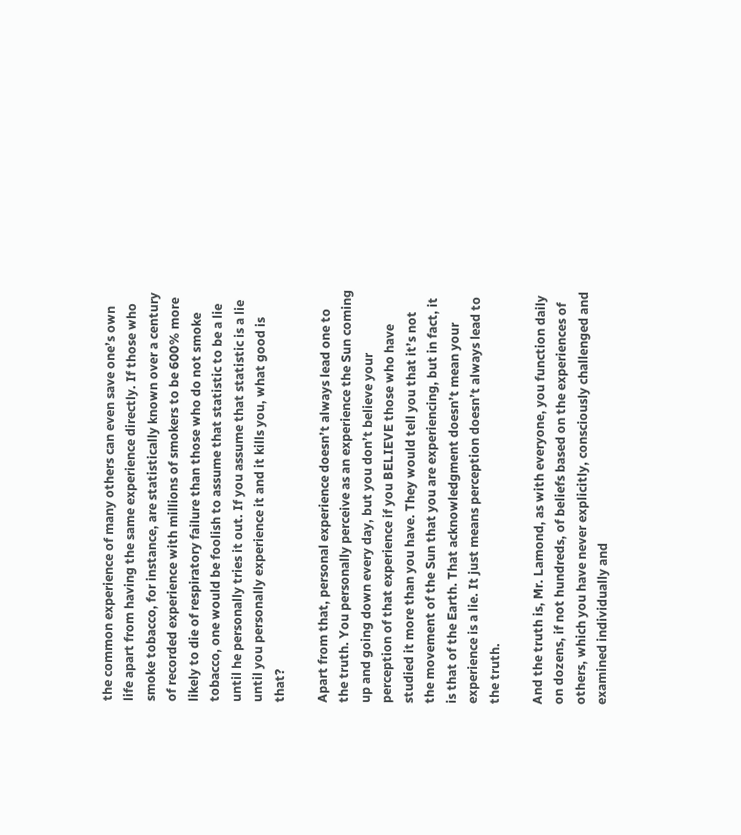the common experience of many others can even save one’s own life apart from having the same experience directly. If those who smoke tobacco, for instance, are statistically known over a century of recorded experience with millions of smokers to be 600% more likely to die of respiratory failure than those who do not smoke tobacco, one would be foolish to assume that statistic to be a lie until he personally tries it out. If you assume that statistic is a lie until you personally experience it and it kills you, what good is that?

Apart from that, personal experience doesn’t always lead one to the truth. You personally perceive as an experience the Sun coming up and going down every day, but you don’t believe your perception of that experience if you BELIEVE those who have studied it more than you have. They would tell you that it’s not the movement of the Sun that you are experiencing, but in fact, it is that of the Earth. That acknowledgment doesn’t mean your experience is a lie. It just means perception doesn’t always lead to the truth.

And the truth is, Mr. Lamond, as with everyone, you function daily on dozens, if not hundreds, of beliefs based on the experiences of others, which you have never explicitly, consciously challenged and examined individually and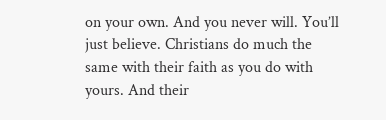on your own. And you never will. You’ll just believe. Christians do much the same with their faith as you do with yours. And their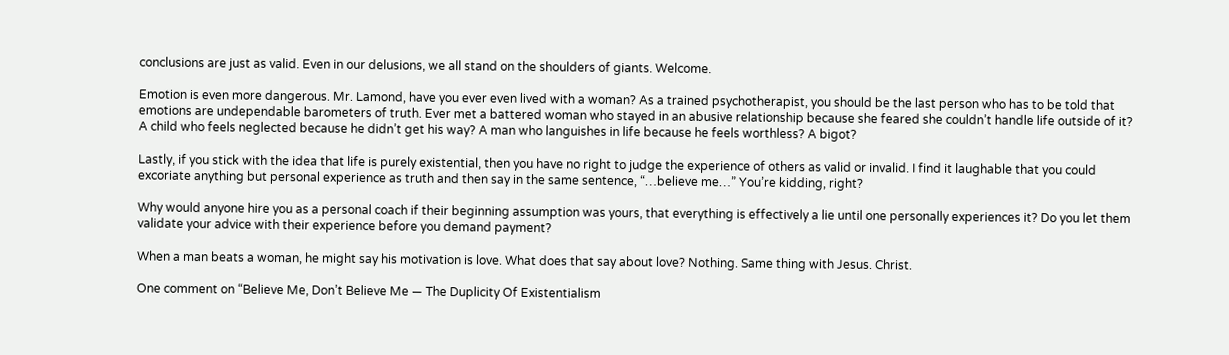conclusions are just as valid. Even in our delusions, we all stand on the shoulders of giants. Welcome.

Emotion is even more dangerous. Mr. Lamond, have you ever even lived with a woman? As a trained psychotherapist, you should be the last person who has to be told that emotions are undependable barometers of truth. Ever met a battered woman who stayed in an abusive relationship because she feared she couldn’t handle life outside of it? A child who feels neglected because he didn’t get his way? A man who languishes in life because he feels worthless? A bigot?

Lastly, if you stick with the idea that life is purely existential, then you have no right to judge the experience of others as valid or invalid. I find it laughable that you could excoriate anything but personal experience as truth and then say in the same sentence, “…believe me…” You’re kidding, right?

Why would anyone hire you as a personal coach if their beginning assumption was yours, that everything is effectively a lie until one personally experiences it? Do you let them validate your advice with their experience before you demand payment?

When a man beats a woman, he might say his motivation is love. What does that say about love? Nothing. Same thing with Jesus. Christ.

One comment on “Believe Me, Don’t Believe Me — The Duplicity Of Existentialism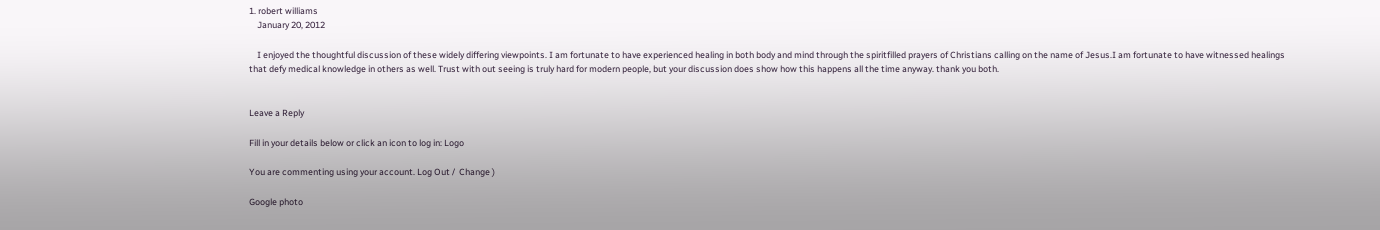1. robert williams
    January 20, 2012

    I enjoyed the thoughtful discussion of these widely differing viewpoints. I am fortunate to have experienced healing in both body and mind through the spiritfilled prayers of Christians calling on the name of Jesus.I am fortunate to have witnessed healings that defy medical knowledge in others as well. Trust with out seeing is truly hard for modern people, but your discussion does show how this happens all the time anyway. thank you both.


Leave a Reply

Fill in your details below or click an icon to log in: Logo

You are commenting using your account. Log Out /  Change )

Google photo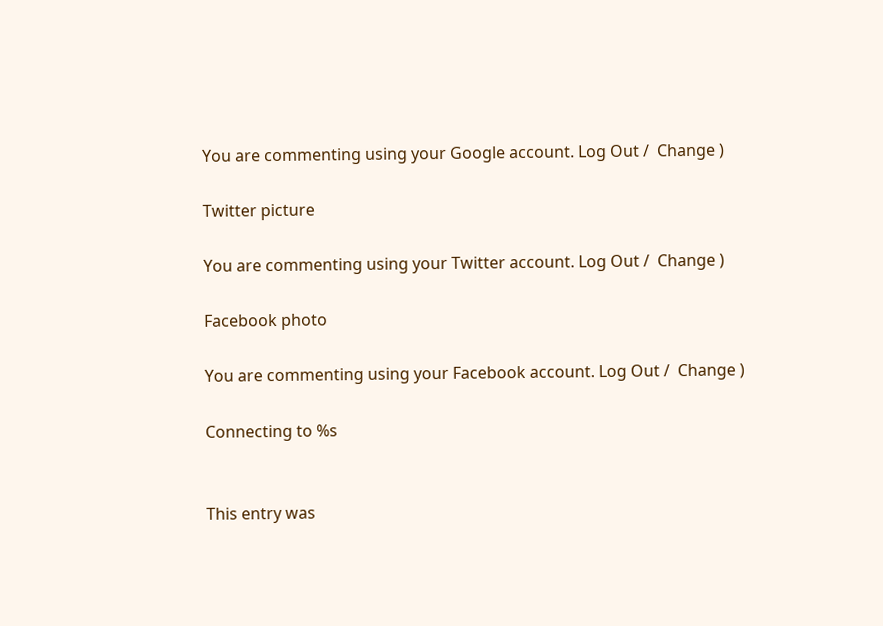You are commenting using your Google account. Log Out /  Change )

Twitter picture

You are commenting using your Twitter account. Log Out /  Change )

Facebook photo

You are commenting using your Facebook account. Log Out /  Change )

Connecting to %s


This entry was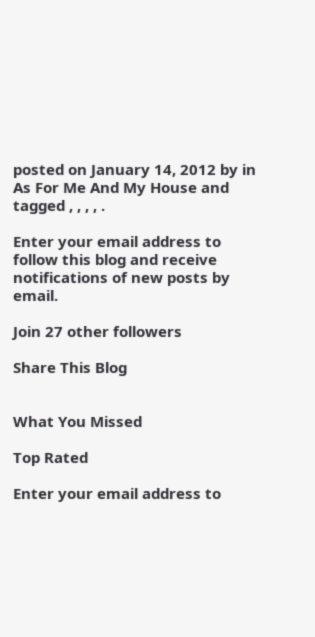posted on January 14, 2012 by in As For Me And My House and tagged , , , , .

Enter your email address to follow this blog and receive notifications of new posts by email.

Join 27 other followers

Share This Blog


What You Missed

Top Rated

Enter your email address to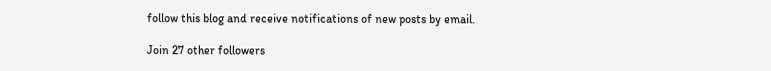follow this blog and receive notifications of new posts by email.

Join 27 other followers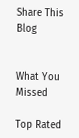Share This Blog


What You Missed

Top Rated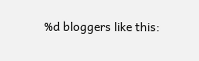%d bloggers like this: